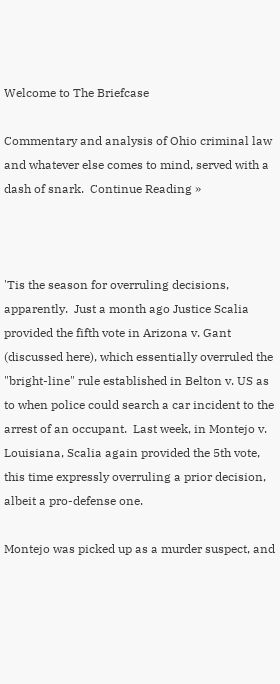Welcome to The Briefcase

Commentary and analysis of Ohio criminal law and whatever else comes to mind, served with a dash of snark.  Continue Reading »



'Tis the season for overruling decisions, apparently.  Just a month ago Justice Scalia provided the fifth vote in Arizona v. Gant (discussed here), which essentially overruled the "bright-line" rule established in Belton v. US as to when police could search a car incident to the arrest of an occupant.  Last week, in Montejo v. Louisiana, Scalia again provided the 5th vote, this time expressly overruling a prior decision, albeit a pro-defense one.

Montejo was picked up as a murder suspect, and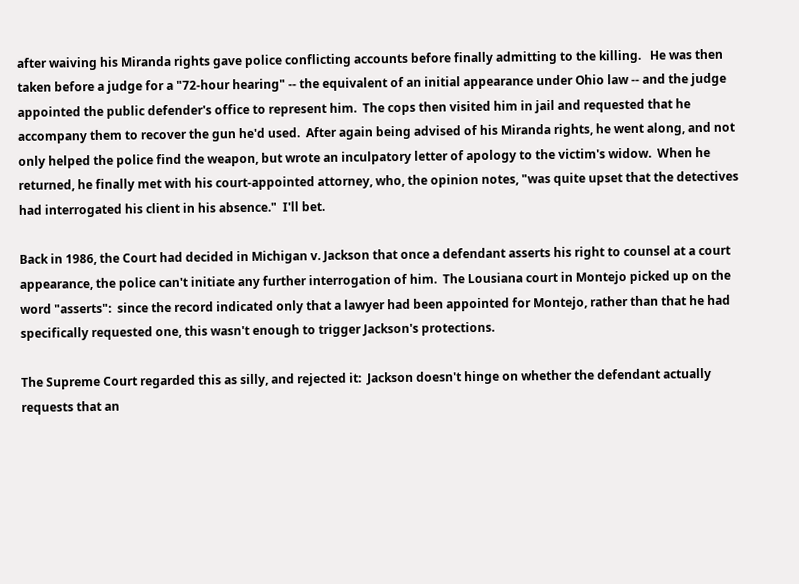after waiving his Miranda rights gave police conflicting accounts before finally admitting to the killing.   He was then taken before a judge for a "72-hour hearing" -- the equivalent of an initial appearance under Ohio law -- and the judge appointed the public defender's office to represent him.  The cops then visited him in jail and requested that he accompany them to recover the gun he'd used.  After again being advised of his Miranda rights, he went along, and not only helped the police find the weapon, but wrote an inculpatory letter of apology to the victim's widow.  When he returned, he finally met with his court-appointed attorney, who, the opinion notes, "was quite upset that the detectives had interrogated his client in his absence."  I'll bet.

Back in 1986, the Court had decided in Michigan v. Jackson that once a defendant asserts his right to counsel at a court appearance, the police can't initiate any further interrogation of him.  The Lousiana court in Montejo picked up on the word "asserts":  since the record indicated only that a lawyer had been appointed for Montejo, rather than that he had specifically requested one, this wasn't enough to trigger Jackson's protections.

The Supreme Court regarded this as silly, and rejected it:  Jackson doesn't hinge on whether the defendant actually requests that an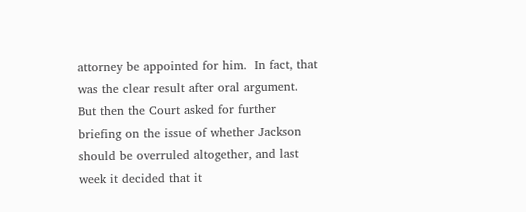attorney be appointed for him.  In fact, that was the clear result after oral argument.  But then the Court asked for further briefing on the issue of whether Jackson should be overruled altogether, and last week it decided that it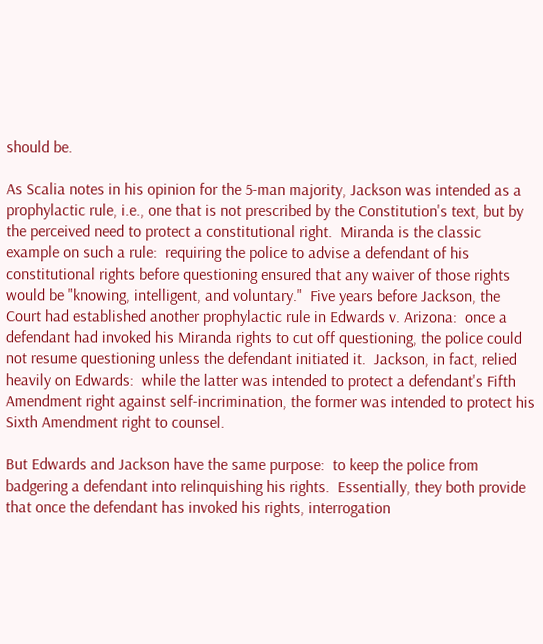should be.

As Scalia notes in his opinion for the 5-man majority, Jackson was intended as a prophylactic rule, i.e., one that is not prescribed by the Constitution's text, but by the perceived need to protect a constitutional right.  Miranda is the classic example on such a rule:  requiring the police to advise a defendant of his constitutional rights before questioning ensured that any waiver of those rights would be "knowing, intelligent, and voluntary."  Five years before Jackson, the Court had established another prophylactic rule in Edwards v. Arizona:  once a defendant had invoked his Miranda rights to cut off questioning, the police could not resume questioning unless the defendant initiated it.  Jackson, in fact, relied heavily on Edwards:  while the latter was intended to protect a defendant's Fifth Amendment right against self-incrimination, the former was intended to protect his Sixth Amendment right to counsel.

But Edwards and Jackson have the same purpose:  to keep the police from badgering a defendant into relinquishing his rights.  Essentially, they both provide that once the defendant has invoked his rights, interrogation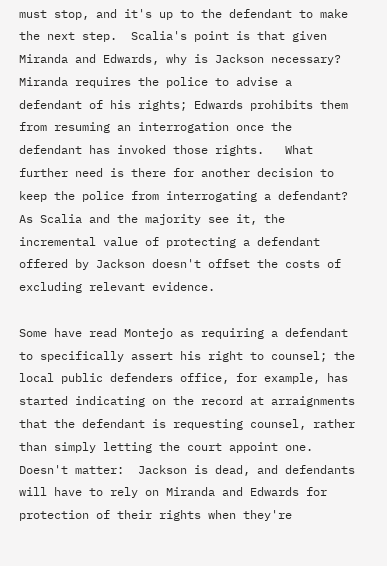must stop, and it's up to the defendant to make the next step.  Scalia's point is that given Miranda and Edwards, why is Jackson necessary?  Miranda requires the police to advise a defendant of his rights; Edwards prohibits them from resuming an interrogation once the defendant has invoked those rights.   What further need is there for another decision to keep the police from interrogating a defendant?  As Scalia and the majority see it, the incremental value of protecting a defendant offered by Jackson doesn't offset the costs of excluding relevant evidence.

Some have read Montejo as requiring a defendant to specifically assert his right to counsel; the local public defenders office, for example, has started indicating on the record at arraignments that the defendant is requesting counsel, rather than simply letting the court appoint one.  Doesn't matter:  Jackson is dead, and defendants will have to rely on Miranda and Edwards for protection of their rights when they're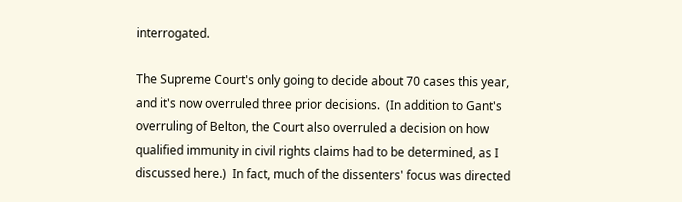interrogated.

The Supreme Court's only going to decide about 70 cases this year, and it's now overruled three prior decisions.  (In addition to Gant's overruling of Belton, the Court also overruled a decision on how qualified immunity in civil rights claims had to be determined, as I discussed here.)  In fact, much of the dissenters' focus was directed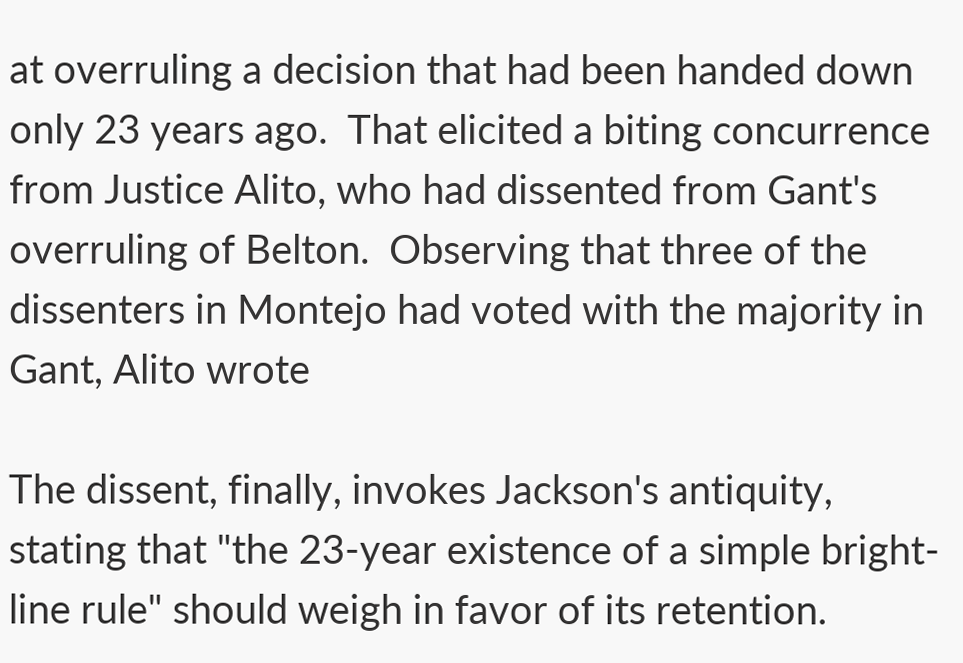at overruling a decision that had been handed down only 23 years ago.  That elicited a biting concurrence from Justice Alito, who had dissented from Gant's overruling of Belton.  Observing that three of the dissenters in Montejo had voted with the majority in Gant, Alito wrote

The dissent, finally, invokes Jackson's antiquity, stating that "the 23-year existence of a simple bright-line rule" should weigh in favor of its retention.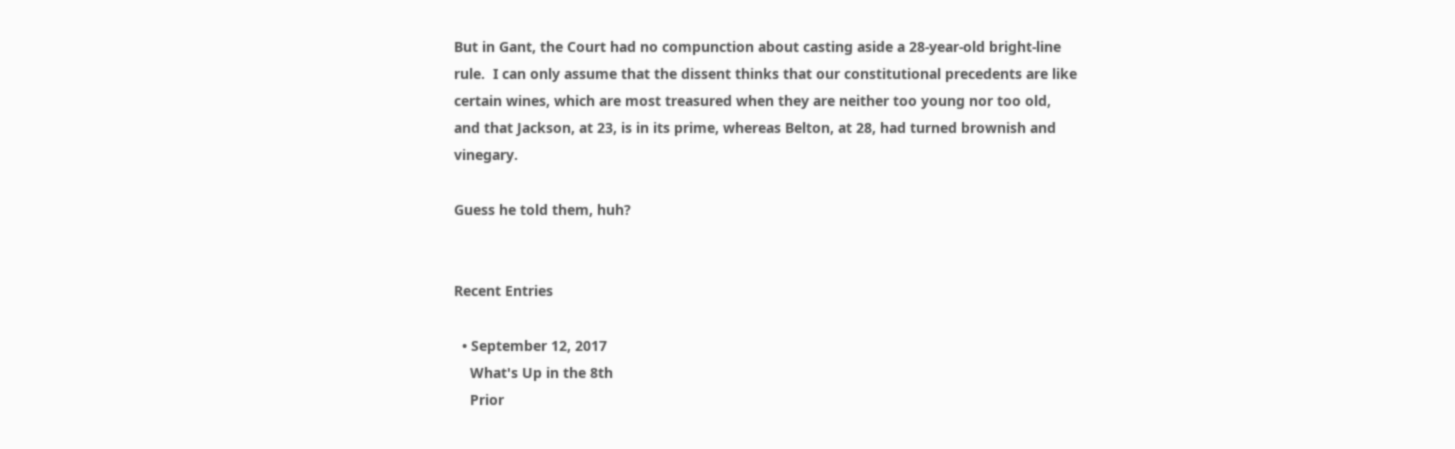But in Gant, the Court had no compunction about casting aside a 28-year-old bright-line rule.  I can only assume that the dissent thinks that our constitutional precedents are like certain wines, which are most treasured when they are neither too young nor too old, and that Jackson, at 23, is in its prime, whereas Belton, at 28, had turned brownish and vinegary.

Guess he told them, huh?


Recent Entries

  • September 12, 2017
    What's Up in the 8th
    Prior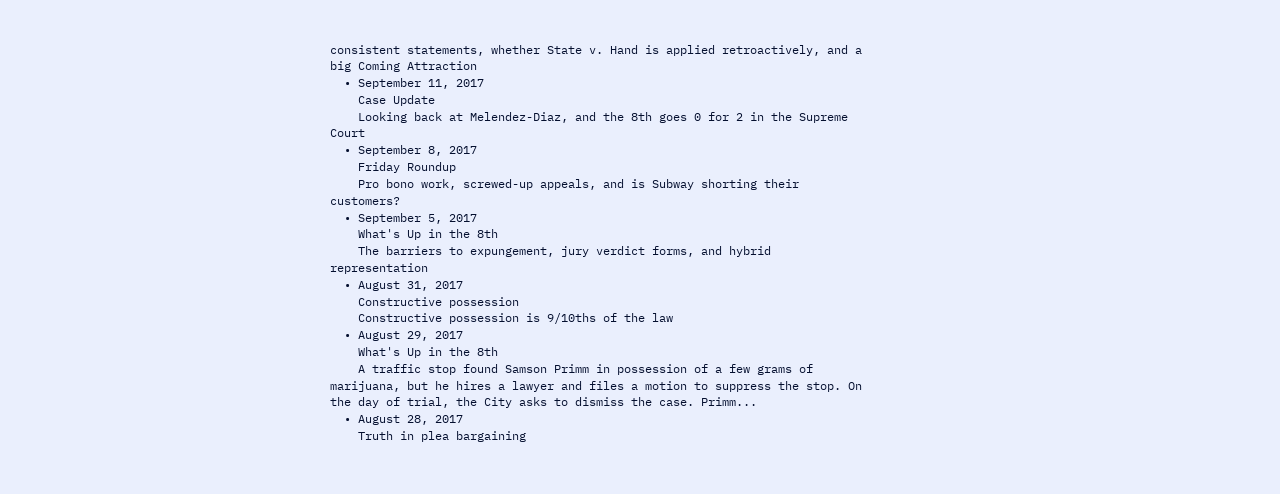consistent statements, whether State v. Hand is applied retroactively, and a big Coming Attraction
  • September 11, 2017
    Case Update
    Looking back at Melendez-Diaz, and the 8th goes 0 for 2 in the Supreme Court
  • September 8, 2017
    Friday Roundup
    Pro bono work, screwed-up appeals, and is Subway shorting their customers?
  • September 5, 2017
    What's Up in the 8th
    The barriers to expungement, jury verdict forms, and hybrid representation
  • August 31, 2017
    Constructive possession
    Constructive possession is 9/10ths of the law
  • August 29, 2017
    What's Up in the 8th
    A traffic stop found Samson Primm in possession of a few grams of marijuana, but he hires a lawyer and files a motion to suppress the stop. On the day of trial, the City asks to dismiss the case. Primm...
  • August 28, 2017
    Truth in plea bargaining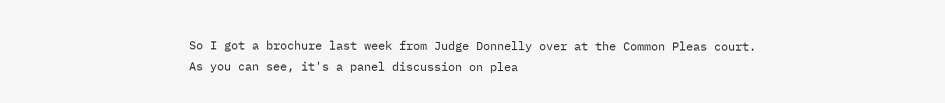So I got a brochure last week from Judge Donnelly over at the Common Pleas court. As you can see, it's a panel discussion on plea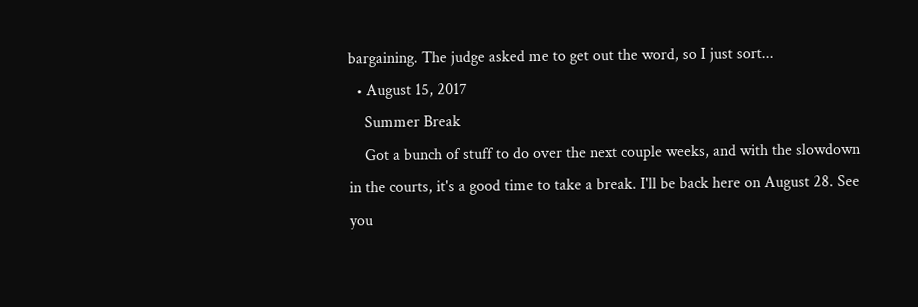bargaining. The judge asked me to get out the word, so I just sort...
  • August 15, 2017
    Summer Break
    Got a bunch of stuff to do over the next couple weeks, and with the slowdown in the courts, it's a good time to take a break. I'll be back here on August 28. See you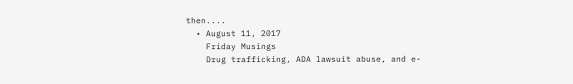then....
  • August 11, 2017
    Friday Musings
    Drug trafficking, ADA lawsuit abuse, and e-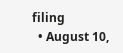filing
  • August 10,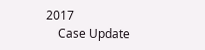2017
    Case Update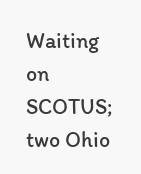Waiting on SCOTUS; two Ohio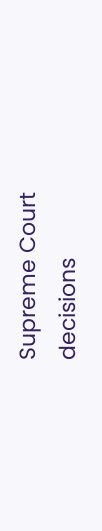Supreme Court decisions